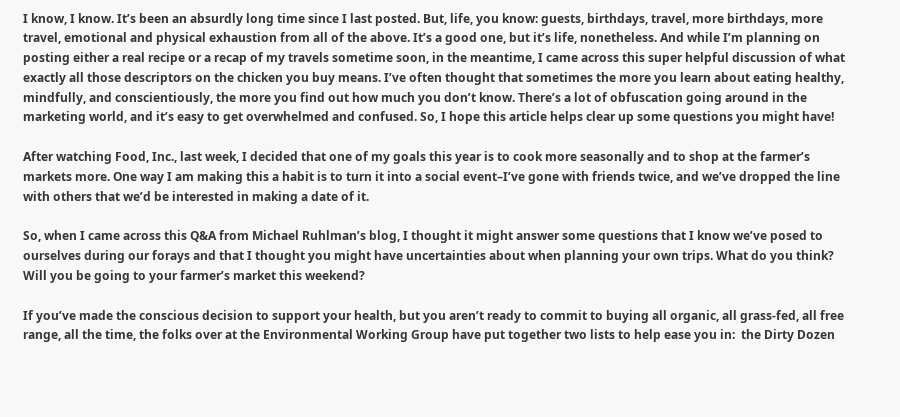I know, I know. It’s been an absurdly long time since I last posted. But, life, you know: guests, birthdays, travel, more birthdays, more travel, emotional and physical exhaustion from all of the above. It’s a good one, but it’s life, nonetheless. And while I’m planning on posting either a real recipe or a recap of my travels sometime soon, in the meantime, I came across this super helpful discussion of what exactly all those descriptors on the chicken you buy means. I’ve often thought that sometimes the more you learn about eating healthy, mindfully, and conscientiously, the more you find out how much you don’t know. There’s a lot of obfuscation going around in the marketing world, and it’s easy to get overwhelmed and confused. So, I hope this article helps clear up some questions you might have!

After watching Food, Inc., last week, I decided that one of my goals this year is to cook more seasonally and to shop at the farmer’s markets more. One way I am making this a habit is to turn it into a social event–I’ve gone with friends twice, and we’ve dropped the line with others that we’d be interested in making a date of it.

So, when I came across this Q&A from Michael Ruhlman’s blog, I thought it might answer some questions that I know we’ve posed to ourselves during our forays and that I thought you might have uncertainties about when planning your own trips. What do you think? Will you be going to your farmer’s market this weekend?

If you’ve made the conscious decision to support your health, but you aren’t ready to commit to buying all organic, all grass-fed, all free range, all the time, the folks over at the Environmental Working Group have put together two lists to help ease you in:  the Dirty Dozen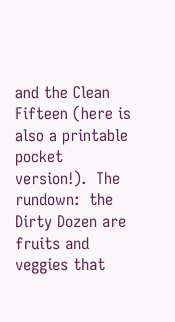and the Clean Fifteen (here is also a printable pocket version!).  The rundown:  the Dirty Dozen are fruits and veggies that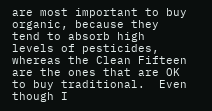are most important to buy organic, because they tend to absorb high levels of pesticides, whereas the Clean Fifteen are the ones that are OK to buy traditional.  Even though I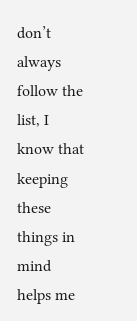don’t always follow the list, I know that keeping these things in mind helps me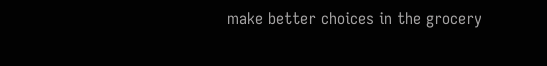make better choices in the grocery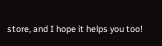store, and I hope it helps you too!